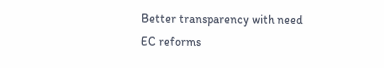Better transparency with need EC reforms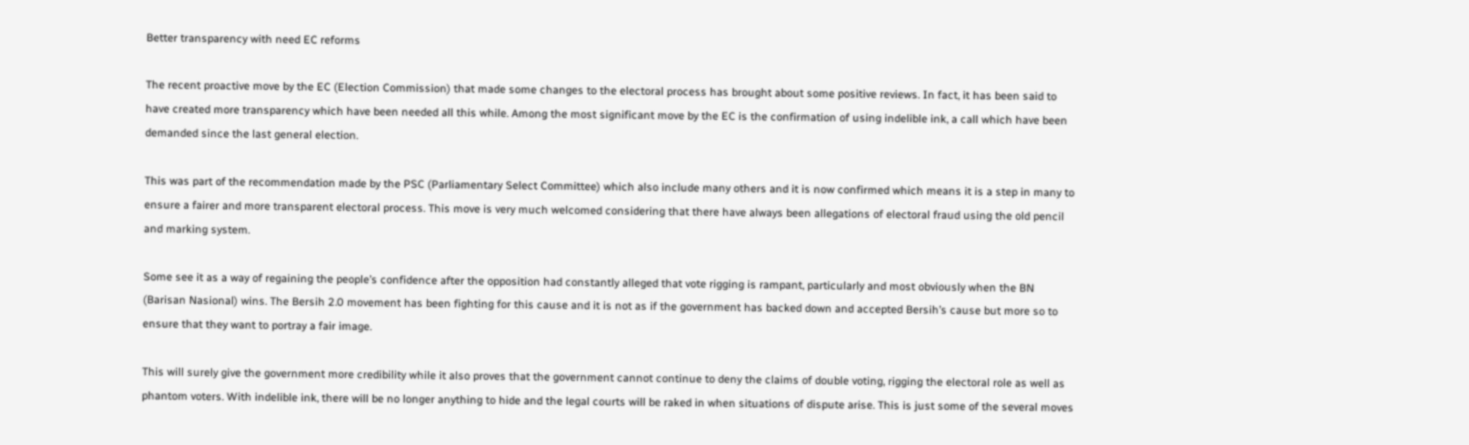Better transparency with need EC reforms

The recent proactive move by the EC (Election Commission) that made some changes to the electoral process has brought about some positive reviews. In fact, it has been said to have created more transparency which have been needed all this while. Among the most significant move by the EC is the confirmation of using indelible ink, a call which have been demanded since the last general election.

This was part of the recommendation made by the PSC (Parliamentary Select Committee) which also include many others and it is now confirmed which means it is a step in many to ensure a fairer and more transparent electoral process. This move is very much welcomed considering that there have always been allegations of electoral fraud using the old pencil and marking system.

Some see it as a way of regaining the people’s confidence after the opposition had constantly alleged that vote rigging is rampant, particularly and most obviously when the BN (Barisan Nasional) wins. The Bersih 2.0 movement has been fighting for this cause and it is not as if the government has backed down and accepted Bersih’s cause but more so to ensure that they want to portray a fair image.

This will surely give the government more credibility while it also proves that the government cannot continue to deny the claims of double voting, rigging the electoral role as well as phantom voters. With indelible ink, there will be no longer anything to hide and the legal courts will be raked in when situations of dispute arise. This is just some of the several moves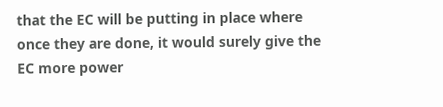that the EC will be putting in place where once they are done, it would surely give the EC more power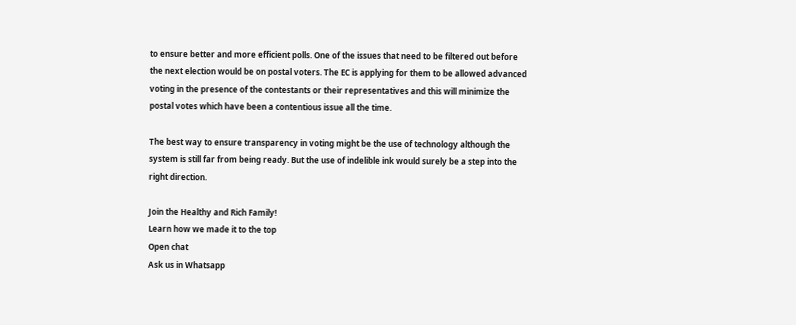to ensure better and more efficient polls. One of the issues that need to be filtered out before the next election would be on postal voters. The EC is applying for them to be allowed advanced voting in the presence of the contestants or their representatives and this will minimize the postal votes which have been a contentious issue all the time.

The best way to ensure transparency in voting might be the use of technology although the system is still far from being ready. But the use of indelible ink would surely be a step into the right direction.

Join the Healthy and Rich Family!
Learn how we made it to the top
Open chat
Ask us in Whatsapp